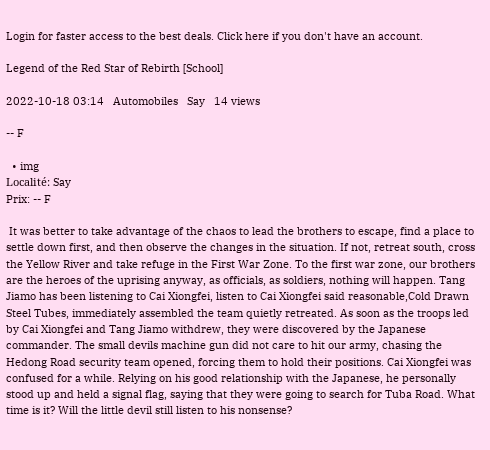Login for faster access to the best deals. Click here if you don't have an account.

Legend of the Red Star of Rebirth [School]

2022-10-18 03:14   Automobiles   Say   14 views

-- F

  • img
Localité: Say
Prix: -- F

 It was better to take advantage of the chaos to lead the brothers to escape, find a place to settle down first, and then observe the changes in the situation. If not, retreat south, cross the Yellow River and take refuge in the First War Zone. To the first war zone, our brothers are the heroes of the uprising anyway, as officials, as soldiers, nothing will happen. Tang Jiamo has been listening to Cai Xiongfei, listen to Cai Xiongfei said reasonable,Cold Drawn Steel Tubes, immediately assembled the team quietly retreated. As soon as the troops led by Cai Xiongfei and Tang Jiamo withdrew, they were discovered by the Japanese commander. The small devils machine gun did not care to hit our army, chasing the Hedong Road security team opened, forcing them to hold their positions. Cai Xiongfei was confused for a while. Relying on his good relationship with the Japanese, he personally stood up and held a signal flag, saying that they were going to search for Tuba Road. What time is it? Will the little devil still listen to his nonsense?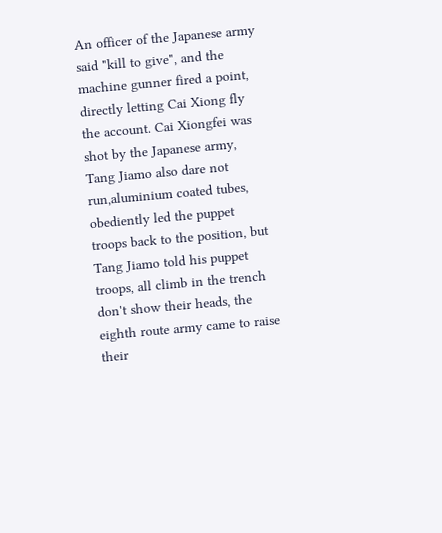An officer of the Japanese army said "kill to give", and the machine gunner fired a point, directly letting Cai Xiong fly the account. Cai Xiongfei was shot by the Japanese army, Tang Jiamo also dare not run,aluminium coated tubes, obediently led the puppet troops back to the position, but Tang Jiamo told his puppet troops, all climb in the trench don't show their heads, the eighth route army came to raise their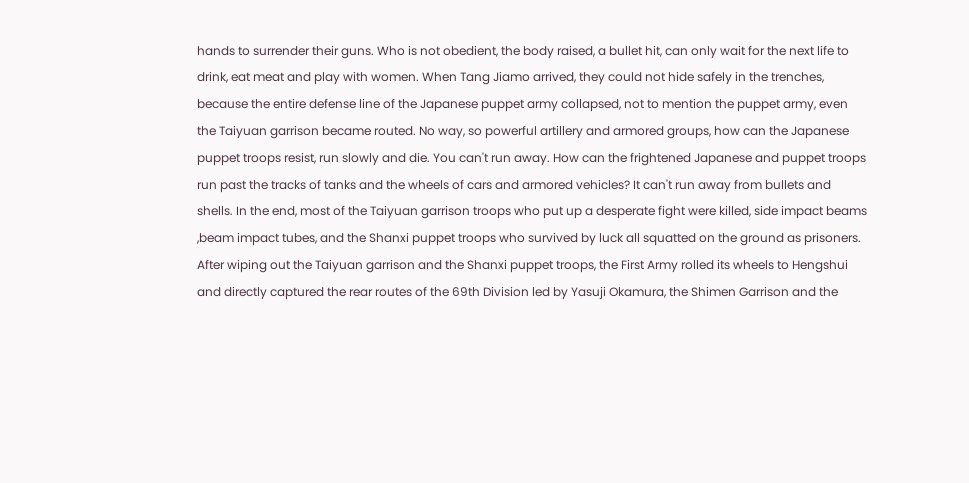hands to surrender their guns. Who is not obedient, the body raised, a bullet hit, can only wait for the next life to drink, eat meat and play with women. When Tang Jiamo arrived, they could not hide safely in the trenches, because the entire defense line of the Japanese puppet army collapsed, not to mention the puppet army, even the Taiyuan garrison became routed. No way, so powerful artillery and armored groups, how can the Japanese puppet troops resist, run slowly and die. You can't run away. How can the frightened Japanese and puppet troops run past the tracks of tanks and the wheels of cars and armored vehicles? It can't run away from bullets and shells. In the end, most of the Taiyuan garrison troops who put up a desperate fight were killed, side impact beams ,beam impact tubes, and the Shanxi puppet troops who survived by luck all squatted on the ground as prisoners. After wiping out the Taiyuan garrison and the Shanxi puppet troops, the First Army rolled its wheels to Hengshui and directly captured the rear routes of the 69th Division led by Yasuji Okamura, the Shimen Garrison and the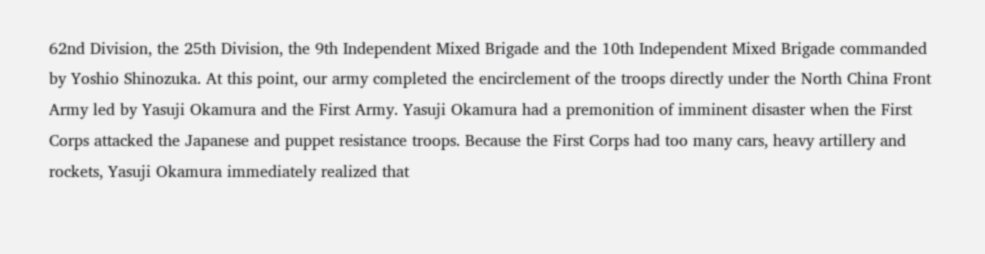62nd Division, the 25th Division, the 9th Independent Mixed Brigade and the 10th Independent Mixed Brigade commanded by Yoshio Shinozuka. At this point, our army completed the encirclement of the troops directly under the North China Front Army led by Yasuji Okamura and the First Army. Yasuji Okamura had a premonition of imminent disaster when the First Corps attacked the Japanese and puppet resistance troops. Because the First Corps had too many cars, heavy artillery and rockets, Yasuji Okamura immediately realized that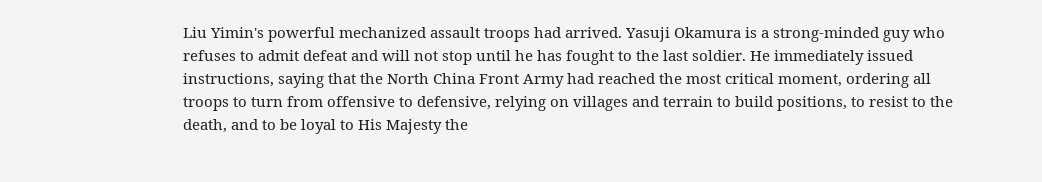Liu Yimin's powerful mechanized assault troops had arrived. Yasuji Okamura is a strong-minded guy who refuses to admit defeat and will not stop until he has fought to the last soldier. He immediately issued instructions, saying that the North China Front Army had reached the most critical moment, ordering all troops to turn from offensive to defensive, relying on villages and terrain to build positions, to resist to the death, and to be loyal to His Majesty the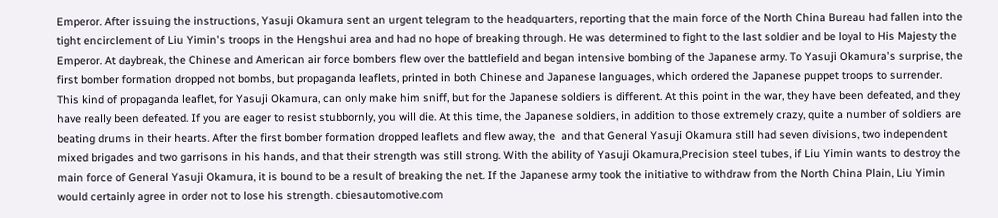Emperor. After issuing the instructions, Yasuji Okamura sent an urgent telegram to the headquarters, reporting that the main force of the North China Bureau had fallen into the tight encirclement of Liu Yimin's troops in the Hengshui area and had no hope of breaking through. He was determined to fight to the last soldier and be loyal to His Majesty the Emperor. At daybreak, the Chinese and American air force bombers flew over the battlefield and began intensive bombing of the Japanese army. To Yasuji Okamura's surprise, the first bomber formation dropped not bombs, but propaganda leaflets, printed in both Chinese and Japanese languages, which ordered the Japanese puppet troops to surrender. This kind of propaganda leaflet, for Yasuji Okamura, can only make him sniff, but for the Japanese soldiers is different. At this point in the war, they have been defeated, and they have really been defeated. If you are eager to resist stubbornly, you will die. At this time, the Japanese soldiers, in addition to those extremely crazy, quite a number of soldiers are beating drums in their hearts. After the first bomber formation dropped leaflets and flew away, the  and that General Yasuji Okamura still had seven divisions, two independent mixed brigades and two garrisons in his hands, and that their strength was still strong. With the ability of Yasuji Okamura,Precision steel tubes, if Liu Yimin wants to destroy the main force of General Yasuji Okamura, it is bound to be a result of breaking the net. If the Japanese army took the initiative to withdraw from the North China Plain, Liu Yimin would certainly agree in order not to lose his strength. cbiesautomotive.com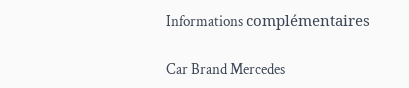Informations complémentaires

Car Brand Mercedes